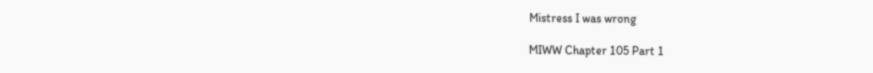Mistress I was wrong

MIWW Chapter 105 Part 1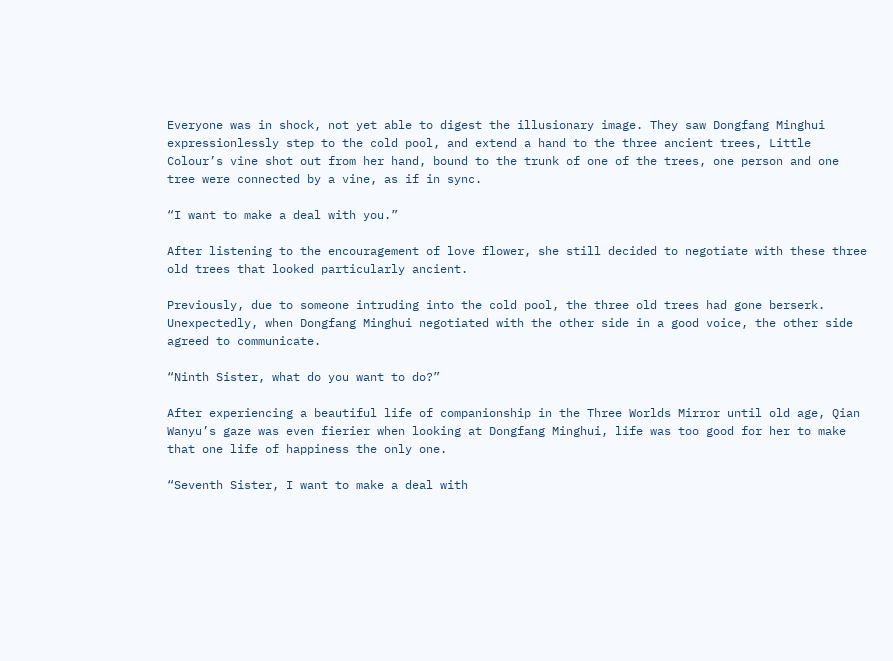Everyone was in shock, not yet able to digest the illusionary image. They saw Dongfang Minghui expressionlessly step to the cold pool, and extend a hand to the three ancient trees, Little Colour’s vine shot out from her hand, bound to the trunk of one of the trees, one person and one tree were connected by a vine, as if in sync.

“I want to make a deal with you.”

After listening to the encouragement of love flower, she still decided to negotiate with these three old trees that looked particularly ancient.

Previously, due to someone intruding into the cold pool, the three old trees had gone berserk. Unexpectedly, when Dongfang Minghui negotiated with the other side in a good voice, the other side agreed to communicate.

“Ninth Sister, what do you want to do?”

After experiencing a beautiful life of companionship in the Three Worlds Mirror until old age, Qian Wanyu’s gaze was even fierier when looking at Dongfang Minghui, life was too good for her to make that one life of happiness the only one.

“Seventh Sister, I want to make a deal with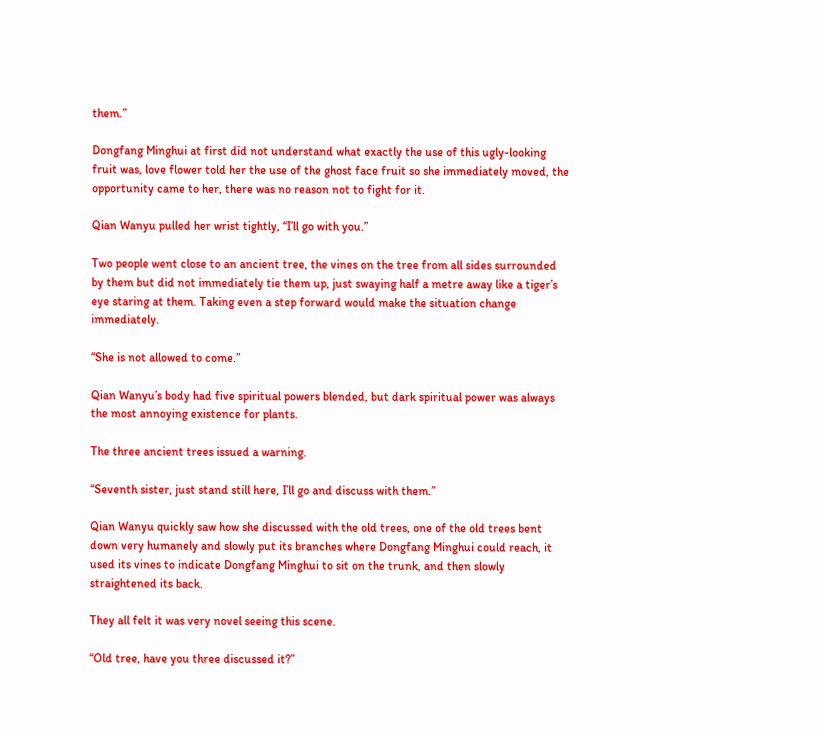them.”

Dongfang Minghui at first did not understand what exactly the use of this ugly-looking fruit was, love flower told her the use of the ghost face fruit so she immediately moved, the opportunity came to her, there was no reason not to fight for it.

Qian Wanyu pulled her wrist tightly, “I’ll go with you.”

Two people went close to an ancient tree, the vines on the tree from all sides surrounded by them but did not immediately tie them up, just swaying half a metre away like a tiger’s eye staring at them. Taking even a step forward would make the situation change immediately.

“She is not allowed to come.”

Qian Wanyu’s body had five spiritual powers blended, but dark spiritual power was always the most annoying existence for plants.

The three ancient trees issued a warning.

“Seventh sister, just stand still here, I’ll go and discuss with them.”

Qian Wanyu quickly saw how she discussed with the old trees, one of the old trees bent down very humanely and slowly put its branches where Dongfang Minghui could reach, it used its vines to indicate Dongfang Minghui to sit on the trunk, and then slowly straightened its back.

They all felt it was very novel seeing this scene.

“Old tree, have you three discussed it?”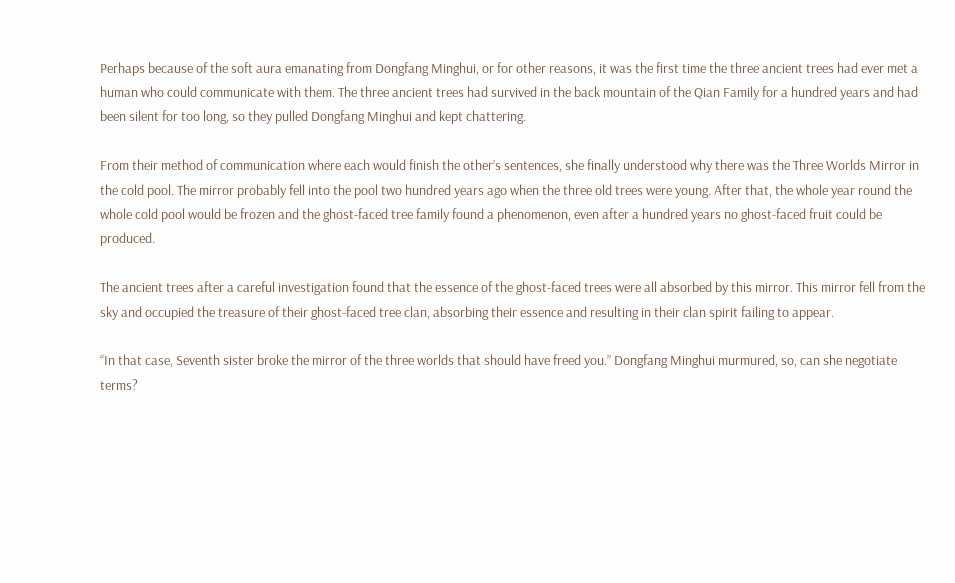Perhaps because of the soft aura emanating from Dongfang Minghui, or for other reasons, it was the first time the three ancient trees had ever met a human who could communicate with them. The three ancient trees had survived in the back mountain of the Qian Family for a hundred years and had been silent for too long, so they pulled Dongfang Minghui and kept chattering.

From their method of communication where each would finish the other’s sentences, she finally understood why there was the Three Worlds Mirror in the cold pool. The mirror probably fell into the pool two hundred years ago when the three old trees were young. After that, the whole year round the whole cold pool would be frozen and the ghost-faced tree family found a phenomenon, even after a hundred years no ghost-faced fruit could be produced.

The ancient trees after a careful investigation found that the essence of the ghost-faced trees were all absorbed by this mirror. This mirror fell from the sky and occupied the treasure of their ghost-faced tree clan, absorbing their essence and resulting in their clan spirit failing to appear.

“In that case, Seventh sister broke the mirror of the three worlds that should have freed you.” Dongfang Minghui murmured, so, can she negotiate terms?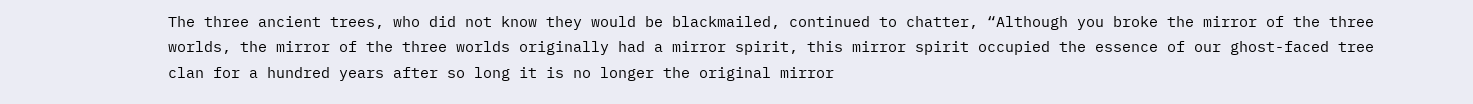The three ancient trees, who did not know they would be blackmailed, continued to chatter, “Although you broke the mirror of the three worlds, the mirror of the three worlds originally had a mirror spirit, this mirror spirit occupied the essence of our ghost-faced tree clan for a hundred years after so long it is no longer the original mirror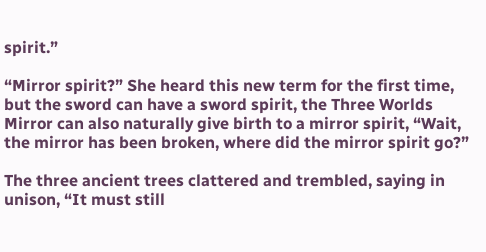spirit.”

“Mirror spirit?” She heard this new term for the first time, but the sword can have a sword spirit, the Three Worlds Mirror can also naturally give birth to a mirror spirit, “Wait, the mirror has been broken, where did the mirror spirit go?”

The three ancient trees clattered and trembled, saying in unison, “It must still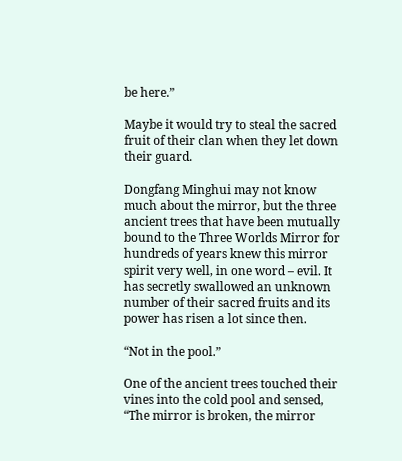be here.”

Maybe it would try to steal the sacred fruit of their clan when they let down their guard.

Dongfang Minghui may not know much about the mirror, but the three ancient trees that have been mutually bound to the Three Worlds Mirror for hundreds of years knew this mirror spirit very well, in one word – evil. It has secretly swallowed an unknown number of their sacred fruits and its power has risen a lot since then.

“Not in the pool.”

One of the ancient trees touched their vines into the cold pool and sensed, “The mirror is broken, the mirror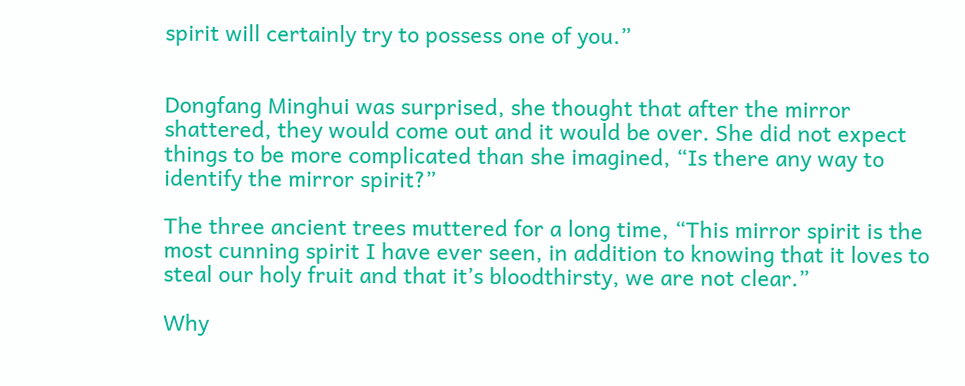spirit will certainly try to possess one of you.”


Dongfang Minghui was surprised, she thought that after the mirror shattered, they would come out and it would be over. She did not expect things to be more complicated than she imagined, “Is there any way to identify the mirror spirit?”

The three ancient trees muttered for a long time, “This mirror spirit is the most cunning spirit I have ever seen, in addition to knowing that it loves to steal our holy fruit and that it’s bloodthirsty, we are not clear.”

Why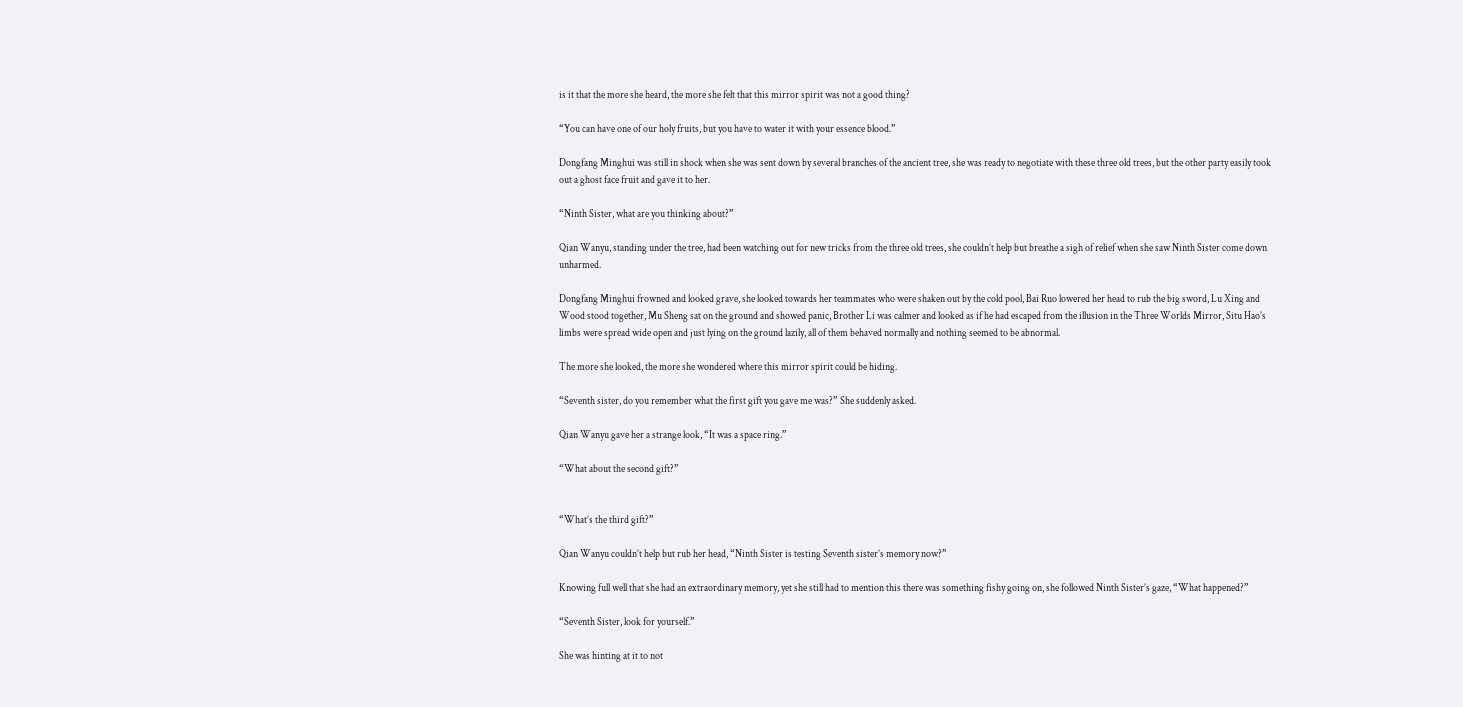is it that the more she heard, the more she felt that this mirror spirit was not a good thing?

“You can have one of our holy fruits, but you have to water it with your essence blood.”

Dongfang Minghui was still in shock when she was sent down by several branches of the ancient tree, she was ready to negotiate with these three old trees, but the other party easily took out a ghost face fruit and gave it to her.

“Ninth Sister, what are you thinking about?”

Qian Wanyu, standing under the tree, had been watching out for new tricks from the three old trees, she couldn’t help but breathe a sigh of relief when she saw Ninth Sister come down unharmed.

Dongfang Minghui frowned and looked grave, she looked towards her teammates who were shaken out by the cold pool, Bai Ruo lowered her head to rub the big sword, Lu Xing and Wood stood together, Mu Sheng sat on the ground and showed panic, Brother Li was calmer and looked as if he had escaped from the illusion in the Three Worlds Mirror, Situ Hao’s limbs were spread wide open and just lying on the ground lazily, all of them behaved normally and nothing seemed to be abnormal.

The more she looked, the more she wondered where this mirror spirit could be hiding.

“Seventh sister, do you remember what the first gift you gave me was?” She suddenly asked.

Qian Wanyu gave her a strange look, “It was a space ring.”

“What about the second gift?”


“What’s the third gift?”

Qian Wanyu couldn’t help but rub her head, “Ninth Sister is testing Seventh sister’s memory now?”

Knowing full well that she had an extraordinary memory, yet she still had to mention this there was something fishy going on, she followed Ninth Sister’s gaze, “What happened?”

“Seventh Sister, look for yourself.”

She was hinting at it to not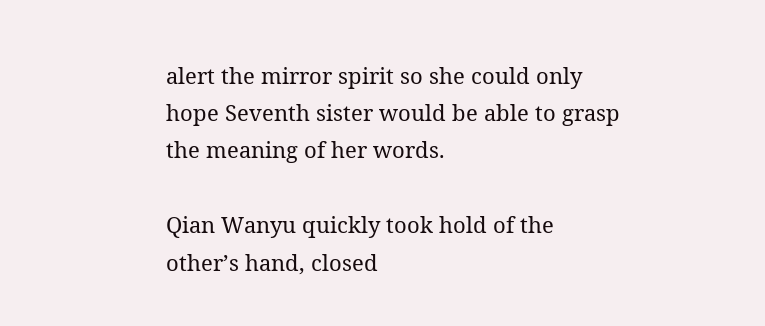alert the mirror spirit so she could only hope Seventh sister would be able to grasp the meaning of her words.

Qian Wanyu quickly took hold of the other’s hand, closed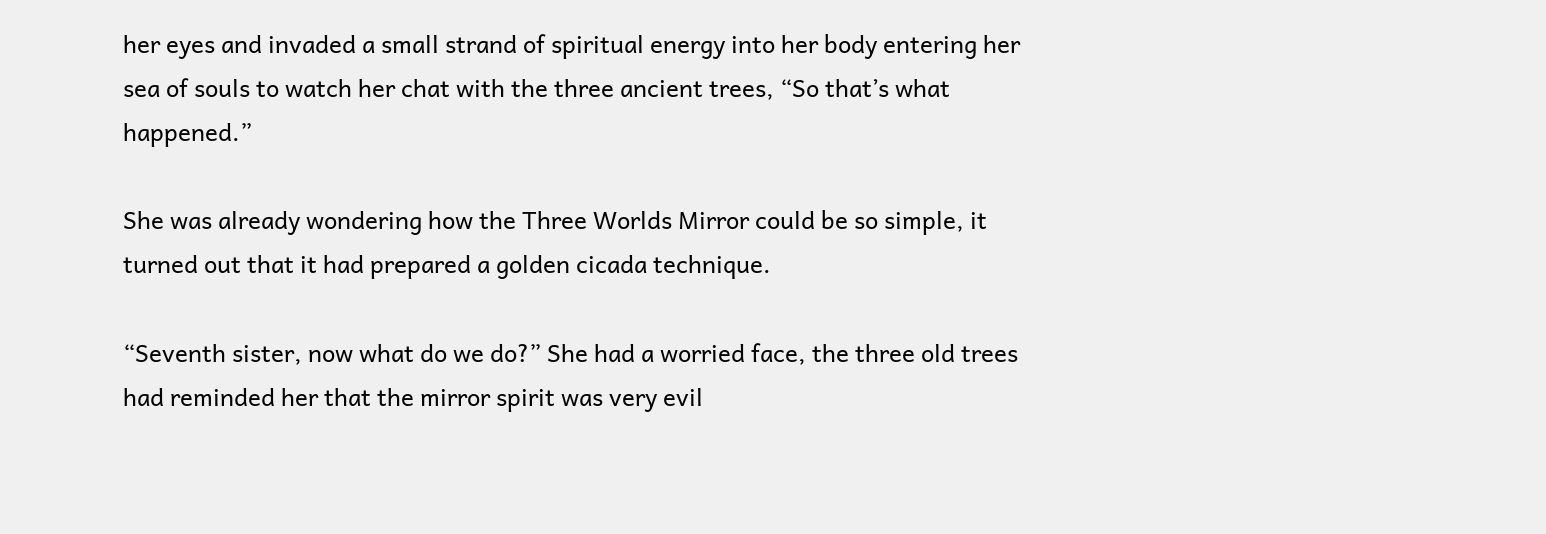her eyes and invaded a small strand of spiritual energy into her body entering her sea of souls to watch her chat with the three ancient trees, “So that’s what happened.”

She was already wondering how the Three Worlds Mirror could be so simple, it turned out that it had prepared a golden cicada technique.

“Seventh sister, now what do we do?” She had a worried face, the three old trees had reminded her that the mirror spirit was very evil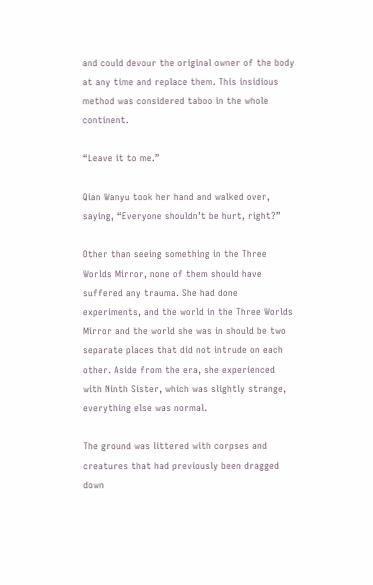and could devour the original owner of the body at any time and replace them. This insidious method was considered taboo in the whole continent.

“Leave it to me.”

Qian Wanyu took her hand and walked over, saying, “Everyone shouldn’t be hurt, right?”

Other than seeing something in the Three Worlds Mirror, none of them should have suffered any trauma. She had done experiments, and the world in the Three Worlds Mirror and the world she was in should be two separate places that did not intrude on each other. Aside from the era, she experienced with Ninth Sister, which was slightly strange, everything else was normal.

The ground was littered with corpses and creatures that had previously been dragged down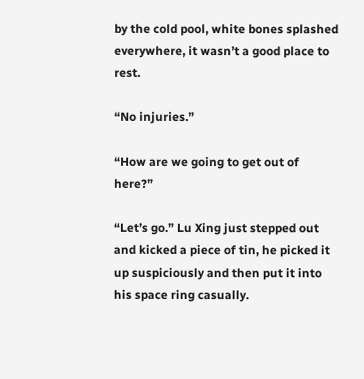by the cold pool, white bones splashed everywhere, it wasn’t a good place to rest.

“No injuries.”

“How are we going to get out of here?”

“Let’s go.” Lu Xing just stepped out and kicked a piece of tin, he picked it up suspiciously and then put it into his space ring casually.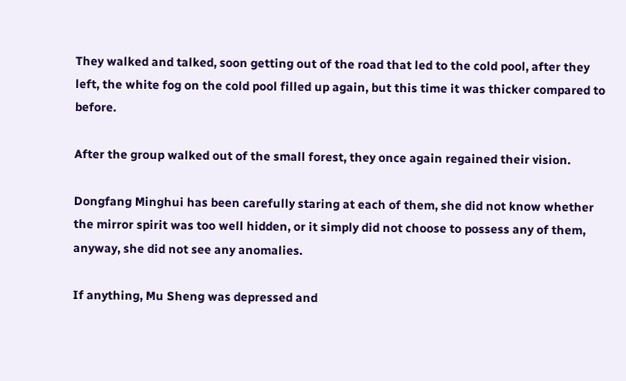They walked and talked, soon getting out of the road that led to the cold pool, after they left, the white fog on the cold pool filled up again, but this time it was thicker compared to before.

After the group walked out of the small forest, they once again regained their vision.

Dongfang Minghui has been carefully staring at each of them, she did not know whether the mirror spirit was too well hidden, or it simply did not choose to possess any of them, anyway, she did not see any anomalies.

If anything, Mu Sheng was depressed and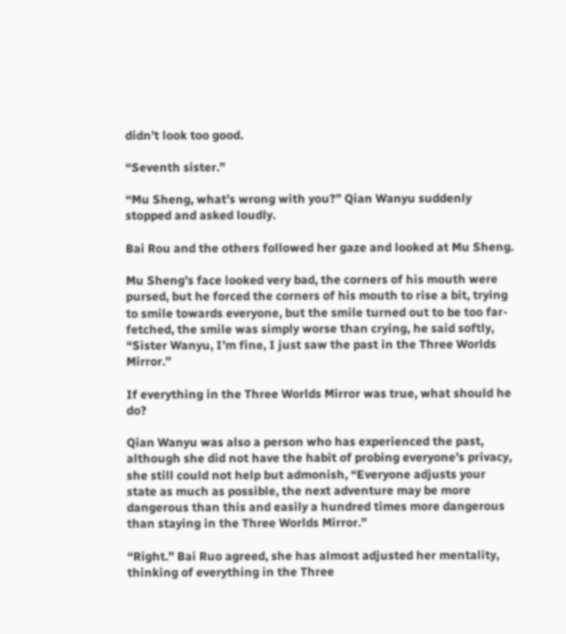didn’t look too good.

“Seventh sister.”

“Mu Sheng, what’s wrong with you?” Qian Wanyu suddenly stopped and asked loudly.

Bai Rou and the others followed her gaze and looked at Mu Sheng.

Mu Sheng’s face looked very bad, the corners of his mouth were pursed, but he forced the corners of his mouth to rise a bit, trying to smile towards everyone, but the smile turned out to be too far-fetched, the smile was simply worse than crying, he said softly, “Sister Wanyu, I’m fine, I just saw the past in the Three Worlds Mirror.”

If everything in the Three Worlds Mirror was true, what should he do?

Qian Wanyu was also a person who has experienced the past, although she did not have the habit of probing everyone’s privacy, she still could not help but admonish, “Everyone adjusts your state as much as possible, the next adventure may be more dangerous than this and easily a hundred times more dangerous than staying in the Three Worlds Mirror.”

“Right.” Bai Ruo agreed, she has almost adjusted her mentality, thinking of everything in the Three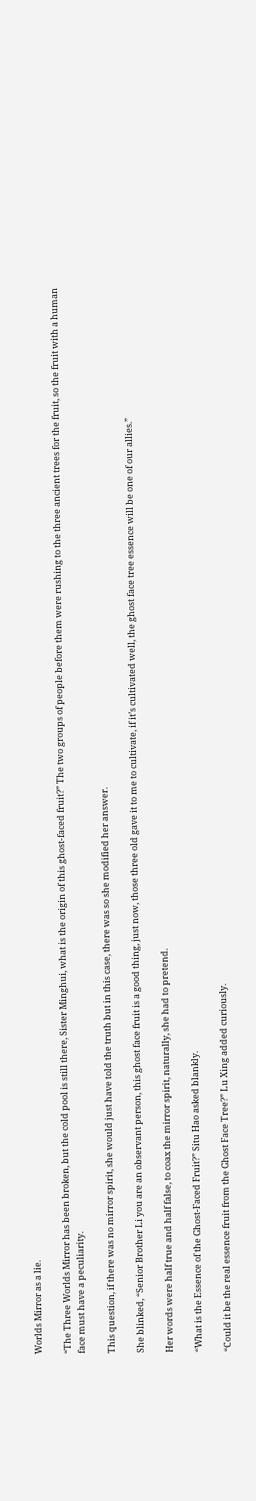Worlds Mirror as a lie.

“The Three Worlds Mirror has been broken, but the cold pool is still there, Sister Minghui, what is the origin of this ghost-faced fruit?” The two groups of people before them were rushing to the three ancient trees for the fruit, so the fruit with a human face must have a peculiarity.

This question, if there was no mirror spirit, she would just have told the truth but in this case, there was so she modified her answer.

She blinked, “Senior Brother Li you are an observant person, this ghost face fruit is a good thing, just now, those three old gave it to me to cultivate, if it’s cultivated well, the ghost face tree essence will be one of our allies.”

Her words were half true and half false, to coax the mirror spirit, naturally, she had to pretend.

“What is the Essence of the Ghost-Faced Fruit?” Situ Hao asked blankly.

“Could it be the real essence fruit from the Ghost Face Tree?” Lu Xing added curiously.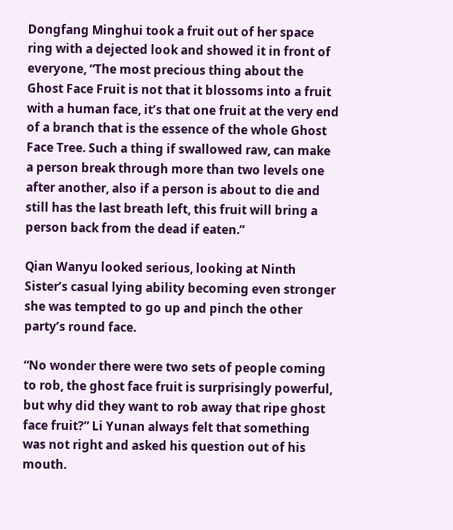Dongfang Minghui took a fruit out of her space ring with a dejected look and showed it in front of everyone, “The most precious thing about the Ghost Face Fruit is not that it blossoms into a fruit with a human face, it’s that one fruit at the very end of a branch that is the essence of the whole Ghost Face Tree. Such a thing if swallowed raw, can make a person break through more than two levels one after another, also if a person is about to die and still has the last breath left, this fruit will bring a person back from the dead if eaten.”

Qian Wanyu looked serious, looking at Ninth Sister’s casual lying ability becoming even stronger she was tempted to go up and pinch the other party’s round face.

“No wonder there were two sets of people coming to rob, the ghost face fruit is surprisingly powerful, but why did they want to rob away that ripe ghost face fruit?” Li Yunan always felt that something was not right and asked his question out of his mouth.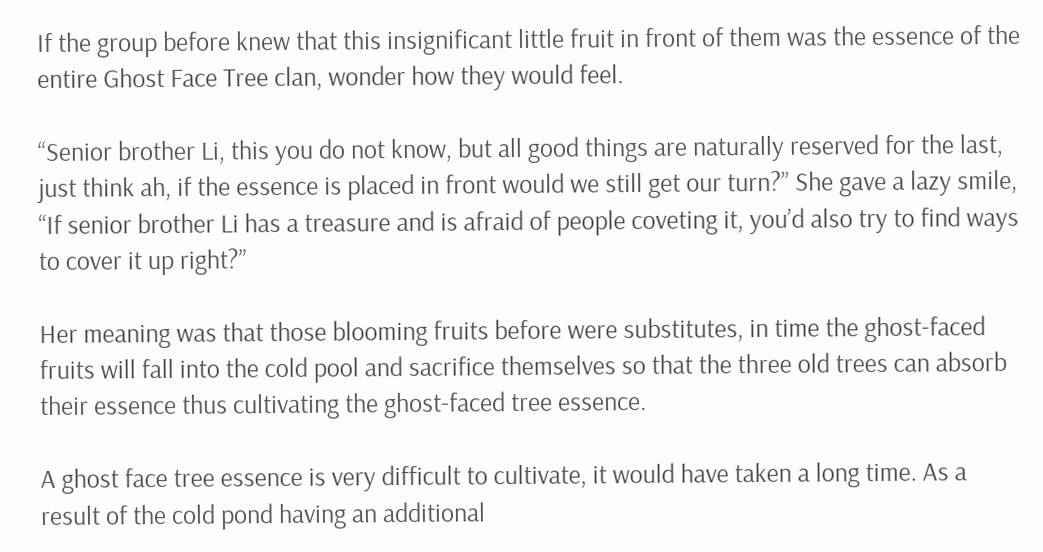If the group before knew that this insignificant little fruit in front of them was the essence of the entire Ghost Face Tree clan, wonder how they would feel.

“Senior brother Li, this you do not know, but all good things are naturally reserved for the last, just think ah, if the essence is placed in front would we still get our turn?” She gave a lazy smile, “If senior brother Li has a treasure and is afraid of people coveting it, you’d also try to find ways to cover it up right?”

Her meaning was that those blooming fruits before were substitutes, in time the ghost-faced fruits will fall into the cold pool and sacrifice themselves so that the three old trees can absorb their essence thus cultivating the ghost-faced tree essence.

A ghost face tree essence is very difficult to cultivate, it would have taken a long time. As a result of the cold pond having an additional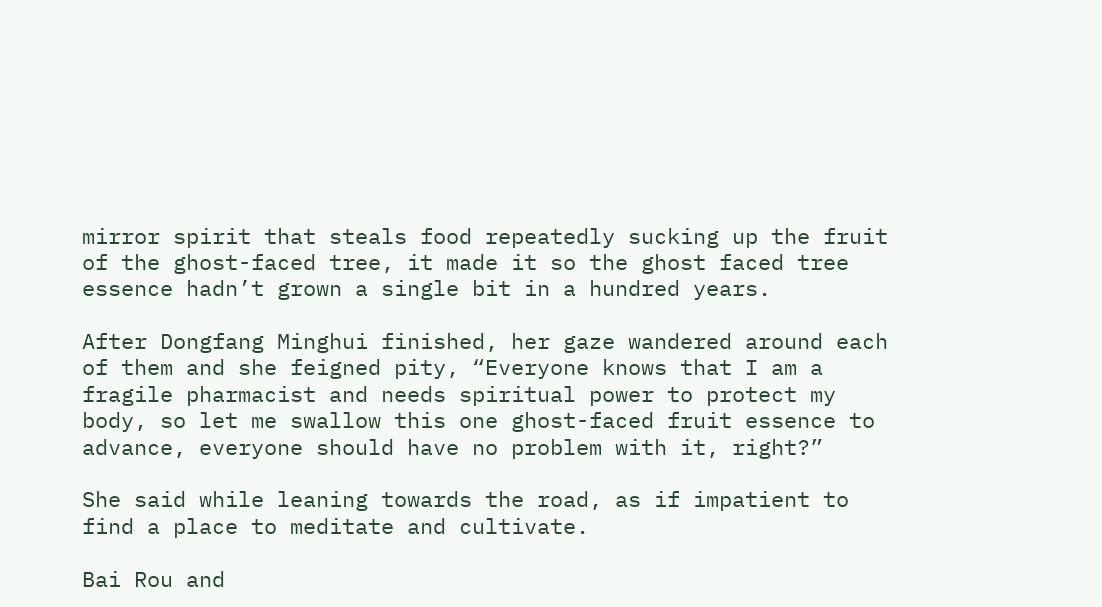mirror spirit that steals food repeatedly sucking up the fruit of the ghost-faced tree, it made it so the ghost faced tree essence hadn’t grown a single bit in a hundred years.

After Dongfang Minghui finished, her gaze wandered around each of them and she feigned pity, “Everyone knows that I am a fragile pharmacist and needs spiritual power to protect my body, so let me swallow this one ghost-faced fruit essence to advance, everyone should have no problem with it, right?”

She said while leaning towards the road, as if impatient to find a place to meditate and cultivate.

Bai Rou and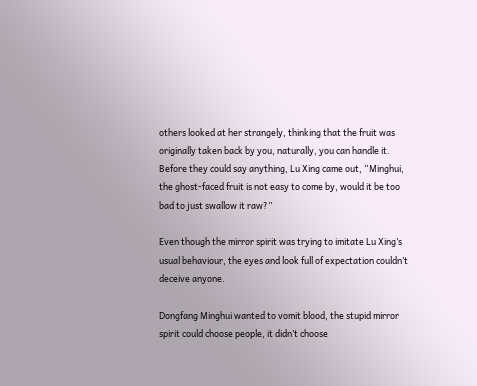others looked at her strangely, thinking that the fruit was originally taken back by you, naturally, you can handle it. Before they could say anything, Lu Xing came out, “Minghui, the ghost-faced fruit is not easy to come by, would it be too bad to just swallow it raw?”

Even though the mirror spirit was trying to imitate Lu Xing’s usual behaviour, the eyes and look full of expectation couldn’t deceive anyone.

Dongfang Minghui wanted to vomit blood, the stupid mirror spirit could choose people, it didn’t choose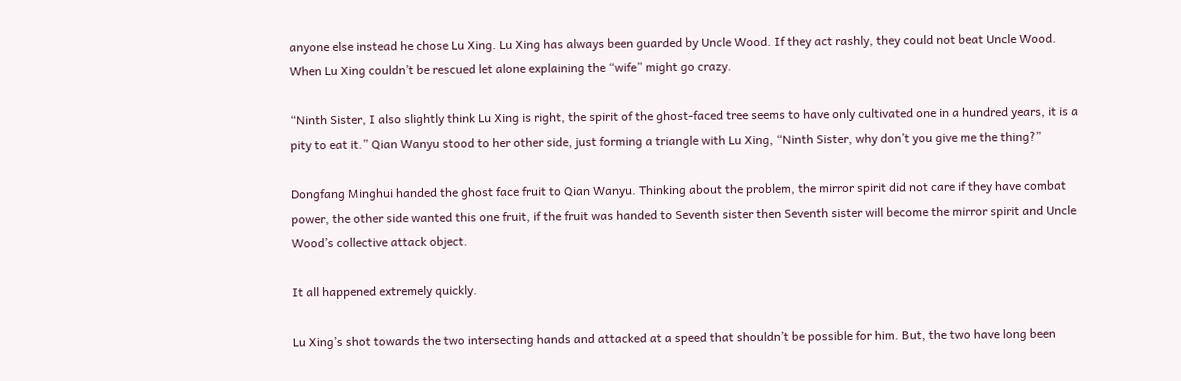anyone else instead he chose Lu Xing. Lu Xing has always been guarded by Uncle Wood. If they act rashly, they could not beat Uncle Wood. When Lu Xing couldn’t be rescued let alone explaining the “wife” might go crazy.

“Ninth Sister, I also slightly think Lu Xing is right, the spirit of the ghost-faced tree seems to have only cultivated one in a hundred years, it is a pity to eat it.” Qian Wanyu stood to her other side, just forming a triangle with Lu Xing, “Ninth Sister, why don’t you give me the thing?”

Dongfang Minghui handed the ghost face fruit to Qian Wanyu. Thinking about the problem, the mirror spirit did not care if they have combat power, the other side wanted this one fruit, if the fruit was handed to Seventh sister then Seventh sister will become the mirror spirit and Uncle Wood’s collective attack object.

It all happened extremely quickly.

Lu Xing’s shot towards the two intersecting hands and attacked at a speed that shouldn’t be possible for him. But, the two have long been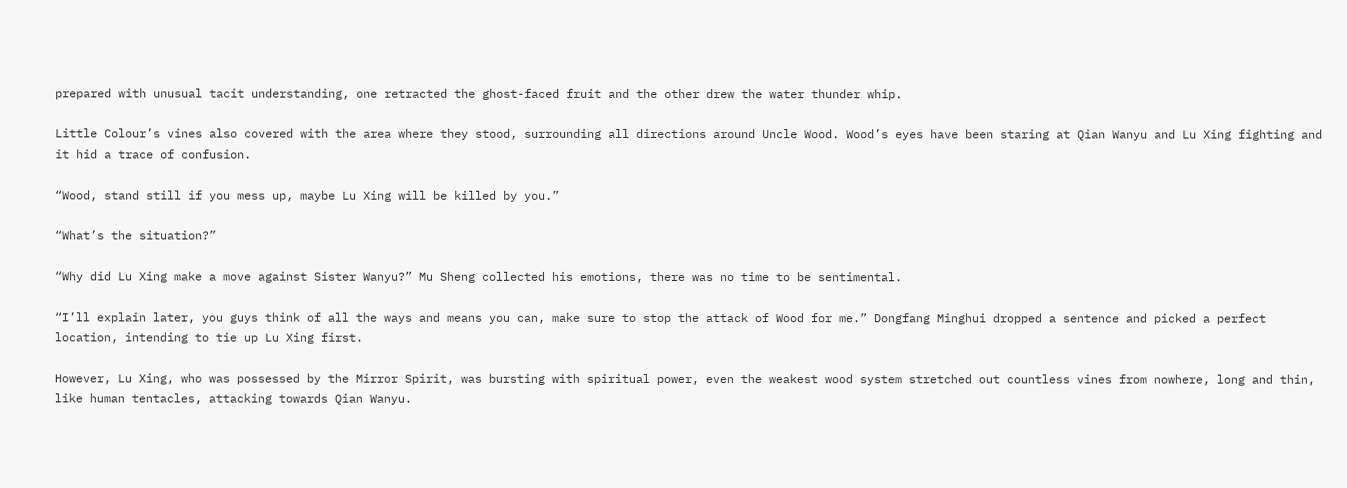prepared with unusual tacit understanding, one retracted the ghost-faced fruit and the other drew the water thunder whip.

Little Colour’s vines also covered with the area where they stood, surrounding all directions around Uncle Wood. Wood’s eyes have been staring at Qian Wanyu and Lu Xing fighting and it hid a trace of confusion.

“Wood, stand still if you mess up, maybe Lu Xing will be killed by you.”

“What’s the situation?”

“Why did Lu Xing make a move against Sister Wanyu?” Mu Sheng collected his emotions, there was no time to be sentimental.

“I’ll explain later, you guys think of all the ways and means you can, make sure to stop the attack of Wood for me.” Dongfang Minghui dropped a sentence and picked a perfect location, intending to tie up Lu Xing first.

However, Lu Xing, who was possessed by the Mirror Spirit, was bursting with spiritual power, even the weakest wood system stretched out countless vines from nowhere, long and thin, like human tentacles, attacking towards Qian Wanyu.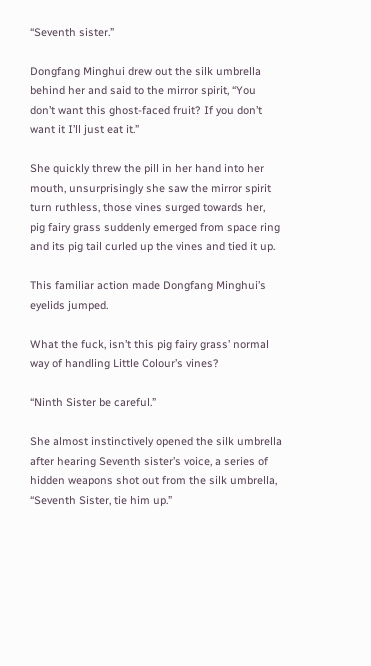“Seventh sister.”

Dongfang Minghui drew out the silk umbrella behind her and said to the mirror spirit, “You don’t want this ghost-faced fruit? If you don’t want it I’ll just eat it.”

She quickly threw the pill in her hand into her mouth, unsurprisingly she saw the mirror spirit turn ruthless, those vines surged towards her, pig fairy grass suddenly emerged from space ring and its pig tail curled up the vines and tied it up.

This familiar action made Dongfang Minghui’s eyelids jumped.

What the fuck, isn’t this pig fairy grass’ normal way of handling Little Colour’s vines?

“Ninth Sister be careful.”

She almost instinctively opened the silk umbrella after hearing Seventh sister’s voice, a series of hidden weapons shot out from the silk umbrella, “Seventh Sister, tie him up.”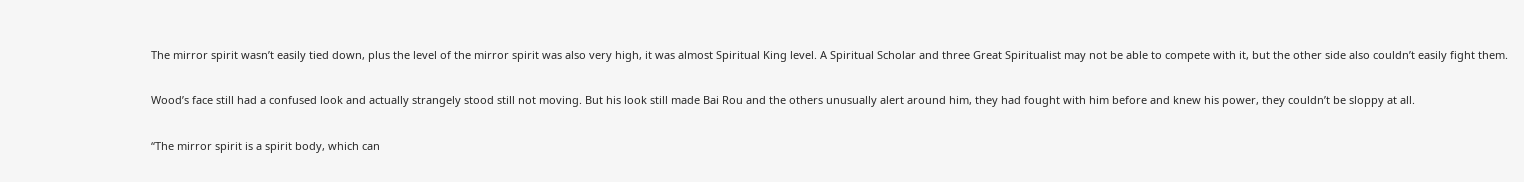The mirror spirit wasn’t easily tied down, plus the level of the mirror spirit was also very high, it was almost Spiritual King level. A Spiritual Scholar and three Great Spiritualist may not be able to compete with it, but the other side also couldn’t easily fight them.

Wood’s face still had a confused look and actually strangely stood still not moving. But his look still made Bai Rou and the others unusually alert around him, they had fought with him before and knew his power, they couldn’t be sloppy at all.

“The mirror spirit is a spirit body, which can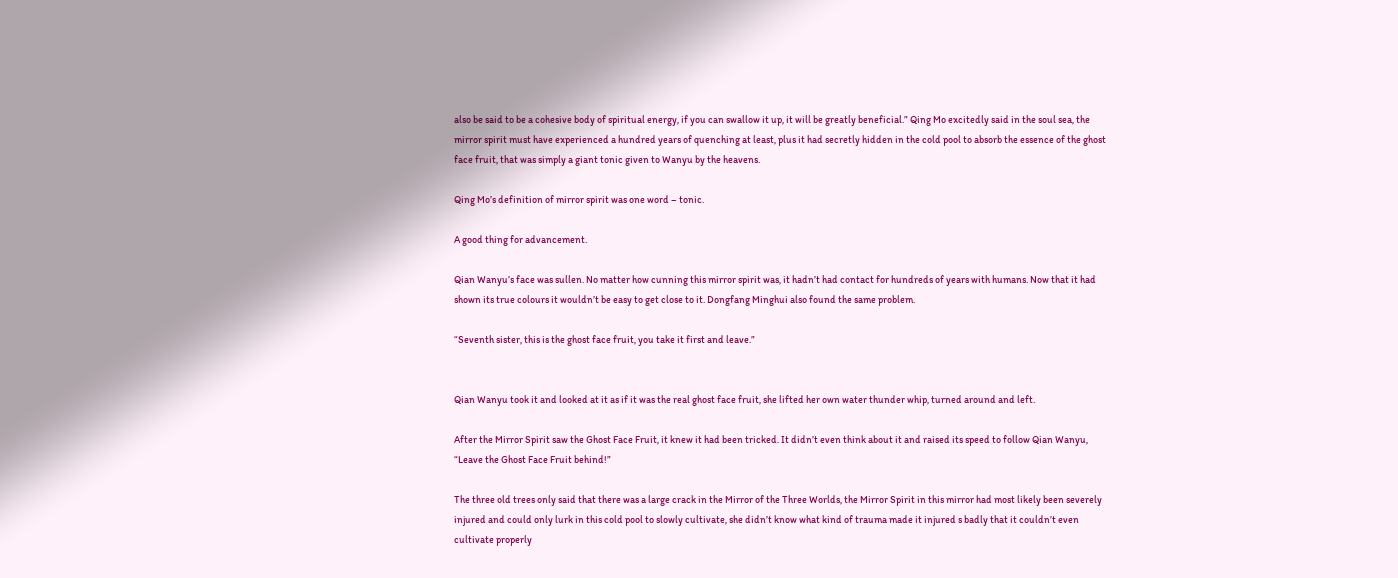also be said to be a cohesive body of spiritual energy, if you can swallow it up, it will be greatly beneficial.” Qing Mo excitedly said in the soul sea, the mirror spirit must have experienced a hundred years of quenching at least, plus it had secretly hidden in the cold pool to absorb the essence of the ghost face fruit, that was simply a giant tonic given to Wanyu by the heavens.

Qing Mo’s definition of mirror spirit was one word – tonic.

A good thing for advancement.

Qian Wanyu’s face was sullen. No matter how cunning this mirror spirit was, it hadn’t had contact for hundreds of years with humans. Now that it had shown its true colours it wouldn’t be easy to get close to it. Dongfang Minghui also found the same problem.

“Seventh sister, this is the ghost face fruit, you take it first and leave.”


Qian Wanyu took it and looked at it as if it was the real ghost face fruit, she lifted her own water thunder whip, turned around and left.

After the Mirror Spirit saw the Ghost Face Fruit, it knew it had been tricked. It didn’t even think about it and raised its speed to follow Qian Wanyu, “Leave the Ghost Face Fruit behind!”

The three old trees only said that there was a large crack in the Mirror of the Three Worlds, the Mirror Spirit in this mirror had most likely been severely injured and could only lurk in this cold pool to slowly cultivate, she didn’t know what kind of trauma made it injured s badly that it couldn’t even cultivate properly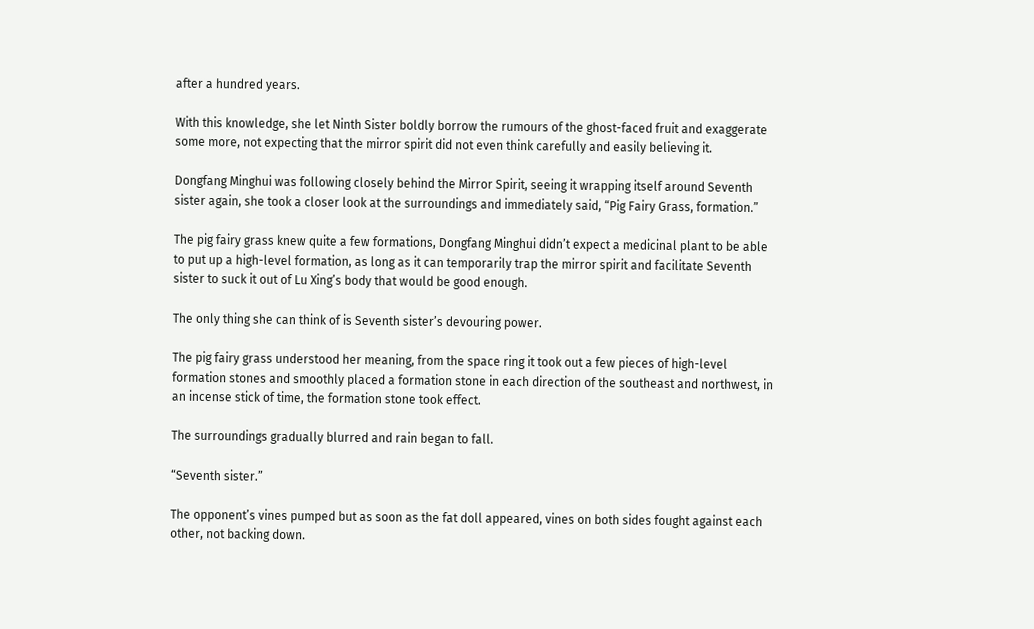after a hundred years.

With this knowledge, she let Ninth Sister boldly borrow the rumours of the ghost-faced fruit and exaggerate some more, not expecting that the mirror spirit did not even think carefully and easily believing it.

Dongfang Minghui was following closely behind the Mirror Spirit, seeing it wrapping itself around Seventh sister again, she took a closer look at the surroundings and immediately said, “Pig Fairy Grass, formation.”

The pig fairy grass knew quite a few formations, Dongfang Minghui didn’t expect a medicinal plant to be able to put up a high-level formation, as long as it can temporarily trap the mirror spirit and facilitate Seventh sister to suck it out of Lu Xing’s body that would be good enough.

The only thing she can think of is Seventh sister’s devouring power.

The pig fairy grass understood her meaning, from the space ring it took out a few pieces of high-level formation stones and smoothly placed a formation stone in each direction of the southeast and northwest, in an incense stick of time, the formation stone took effect.

The surroundings gradually blurred and rain began to fall.

“Seventh sister.”

The opponent’s vines pumped but as soon as the fat doll appeared, vines on both sides fought against each other, not backing down.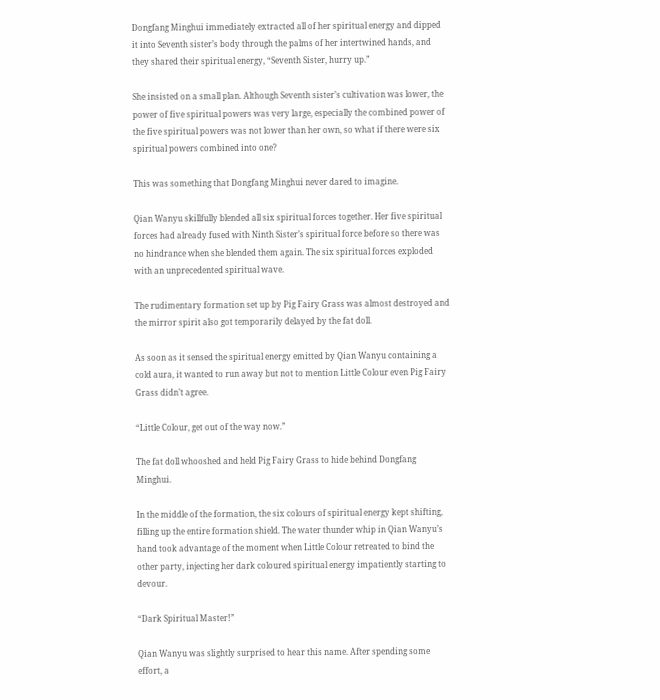Dongfang Minghui immediately extracted all of her spiritual energy and dipped it into Seventh sister’s body through the palms of her intertwined hands, and they shared their spiritual energy, “Seventh Sister, hurry up.”

She insisted on a small plan. Although Seventh sister’s cultivation was lower, the power of five spiritual powers was very large, especially the combined power of the five spiritual powers was not lower than her own, so what if there were six spiritual powers combined into one?

This was something that Dongfang Minghui never dared to imagine.

Qian Wanyu skillfully blended all six spiritual forces together. Her five spiritual forces had already fused with Ninth Sister’s spiritual force before so there was no hindrance when she blended them again. The six spiritual forces exploded with an unprecedented spiritual wave.

The rudimentary formation set up by Pig Fairy Grass was almost destroyed and the mirror spirit also got temporarily delayed by the fat doll.

As soon as it sensed the spiritual energy emitted by Qian Wanyu containing a cold aura, it wanted to run away but not to mention Little Colour even Pig Fairy Grass didn’t agree.

“Little Colour, get out of the way now.”

The fat doll whooshed and held Pig Fairy Grass to hide behind Dongfang Minghui.

In the middle of the formation, the six colours of spiritual energy kept shifting, filling up the entire formation shield. The water thunder whip in Qian Wanyu’s hand took advantage of the moment when Little Colour retreated to bind the other party, injecting her dark coloured spiritual energy impatiently starting to devour.

“Dark Spiritual Master!”

Qian Wanyu was slightly surprised to hear this name. After spending some effort, a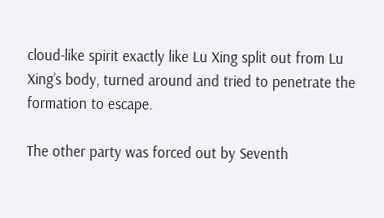cloud-like spirit exactly like Lu Xing split out from Lu Xing’s body, turned around and tried to penetrate the formation to escape.

The other party was forced out by Seventh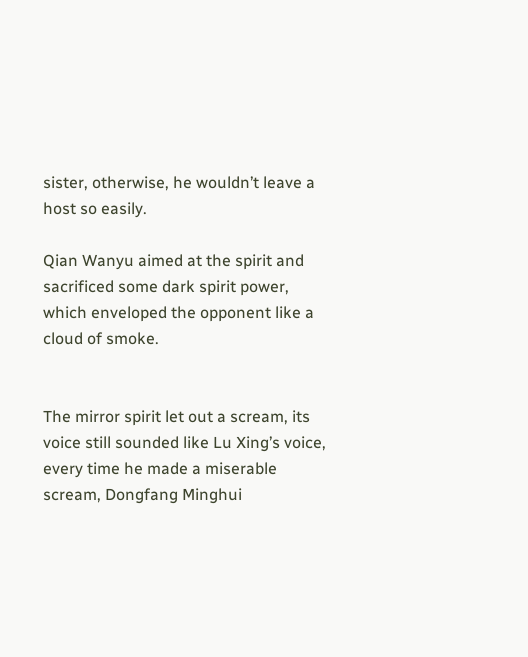sister, otherwise, he wouldn’t leave a host so easily.

Qian Wanyu aimed at the spirit and sacrificed some dark spirit power, which enveloped the opponent like a cloud of smoke.


The mirror spirit let out a scream, its voice still sounded like Lu Xing’s voice, every time he made a miserable scream, Dongfang Minghui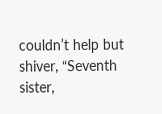couldn’t help but shiver, “Seventh sister,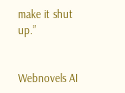make it shut up.”


Webnovels AI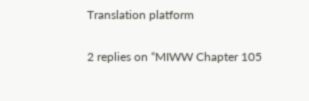Translation platform

2 replies on “MIWW Chapter 105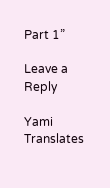Part 1”

Leave a Reply

Yami Translates